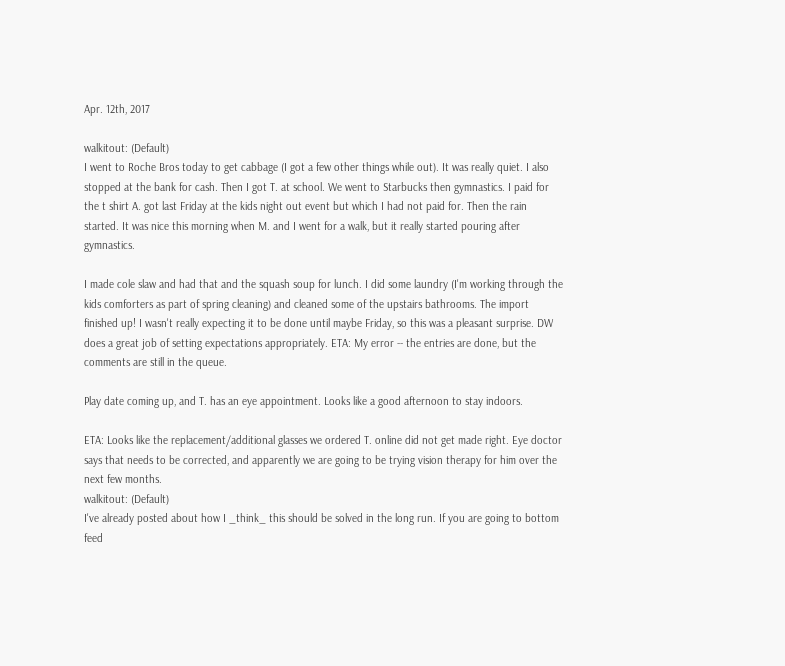Apr. 12th, 2017

walkitout: (Default)
I went to Roche Bros today to get cabbage (I got a few other things while out). It was really quiet. I also stopped at the bank for cash. Then I got T. at school. We went to Starbucks then gymnastics. I paid for the t shirt A. got last Friday at the kids night out event but which I had not paid for. Then the rain started. It was nice this morning when M. and I went for a walk, but it really started pouring after gymnastics.

I made cole slaw and had that and the squash soup for lunch. I did some laundry (I'm working through the kids comforters as part of spring cleaning) and cleaned some of the upstairs bathrooms. The import finished up! I wasn't really expecting it to be done until maybe Friday, so this was a pleasant surprise. DW does a great job of setting expectations appropriately. ETA: My error -- the entries are done, but the comments are still in the queue.

Play date coming up, and T. has an eye appointment. Looks like a good afternoon to stay indoors.

ETA: Looks like the replacement/additional glasses we ordered T. online did not get made right. Eye doctor says that needs to be corrected, and apparently we are going to be trying vision therapy for him over the next few months.
walkitout: (Default)
I've already posted about how I _think_ this should be solved in the long run. If you are going to bottom feed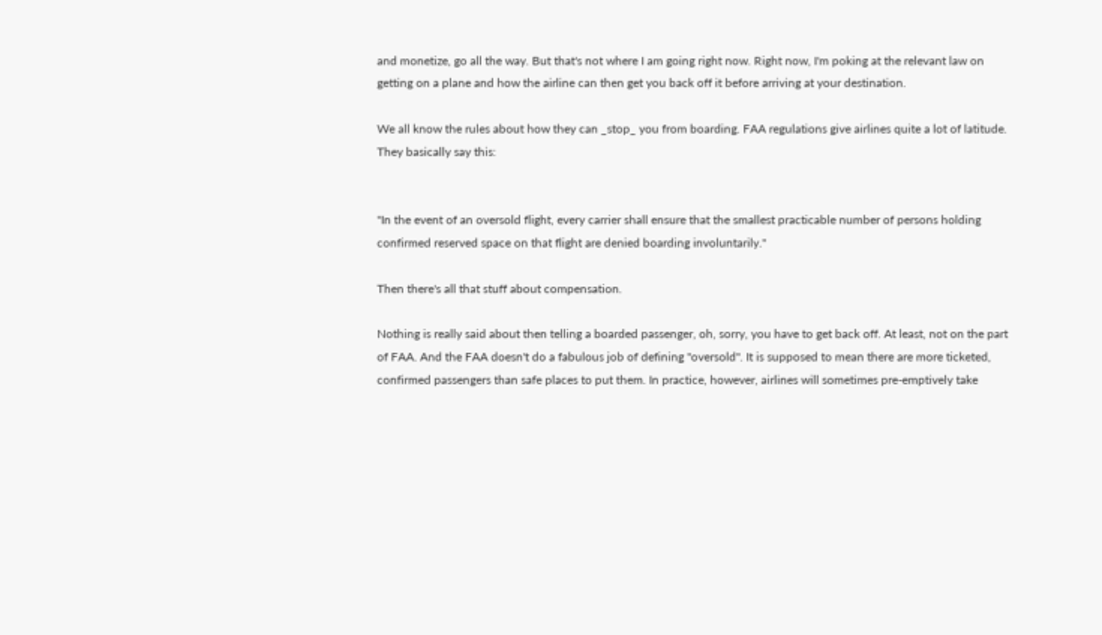and monetize, go all the way. But that's not where I am going right now. Right now, I'm poking at the relevant law on getting on a plane and how the airline can then get you back off it before arriving at your destination.

We all know the rules about how they can _stop_ you from boarding. FAA regulations give airlines quite a lot of latitude. They basically say this:


"In the event of an oversold flight, every carrier shall ensure that the smallest practicable number of persons holding confirmed reserved space on that flight are denied boarding involuntarily."

Then there's all that stuff about compensation.

Nothing is really said about then telling a boarded passenger, oh, sorry, you have to get back off. At least, not on the part of FAA. And the FAA doesn't do a fabulous job of defining "oversold". It is supposed to mean there are more ticketed, confirmed passengers than safe places to put them. In practice, however, airlines will sometimes pre-emptively take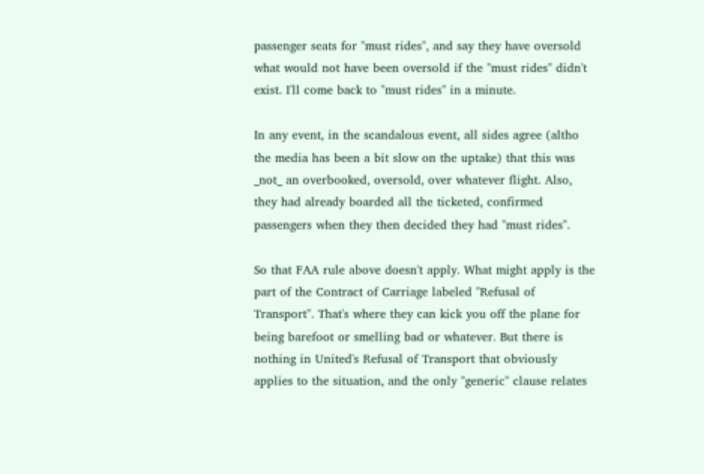passenger seats for "must rides", and say they have oversold what would not have been oversold if the "must rides" didn't exist. I'll come back to "must rides" in a minute.

In any event, in the scandalous event, all sides agree (altho the media has been a bit slow on the uptake) that this was _not_ an overbooked, oversold, over whatever flight. Also, they had already boarded all the ticketed, confirmed passengers when they then decided they had "must rides".

So that FAA rule above doesn't apply. What might apply is the part of the Contract of Carriage labeled "Refusal of Transport". That's where they can kick you off the plane for being barefoot or smelling bad or whatever. But there is nothing in United's Refusal of Transport that obviously applies to the situation, and the only "generic" clause relates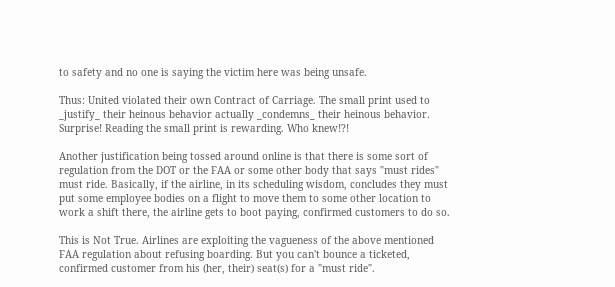to safety and no one is saying the victim here was being unsafe.

Thus: United violated their own Contract of Carriage. The small print used to _justify_ their heinous behavior actually _condemns_ their heinous behavior. Surprise! Reading the small print is rewarding. Who knew!?!

Another justification being tossed around online is that there is some sort of regulation from the DOT or the FAA or some other body that says "must rides" must ride. Basically, if the airline, in its scheduling wisdom, concludes they must put some employee bodies on a flight to move them to some other location to work a shift there, the airline gets to boot paying, confirmed customers to do so.

This is Not True. Airlines are exploiting the vagueness of the above mentioned FAA regulation about refusing boarding. But you can't bounce a ticketed, confirmed customer from his (her, their) seat(s) for a "must ride".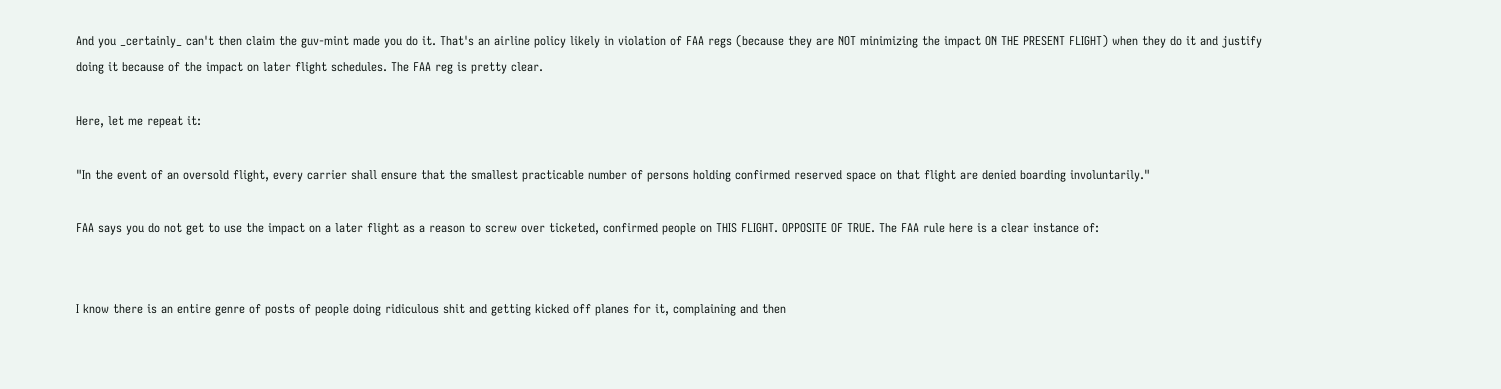And you _certainly_ can't then claim the guv-mint made you do it. That's an airline policy likely in violation of FAA regs (because they are NOT minimizing the impact ON THE PRESENT FLIGHT) when they do it and justify doing it because of the impact on later flight schedules. The FAA reg is pretty clear.

Here, let me repeat it:

"In the event of an oversold flight, every carrier shall ensure that the smallest practicable number of persons holding confirmed reserved space on that flight are denied boarding involuntarily."

FAA says you do not get to use the impact on a later flight as a reason to screw over ticketed, confirmed people on THIS FLIGHT. OPPOSITE OF TRUE. The FAA rule here is a clear instance of:


I know there is an entire genre of posts of people doing ridiculous shit and getting kicked off planes for it, complaining and then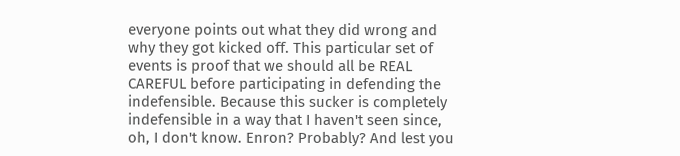everyone points out what they did wrong and why they got kicked off. This particular set of events is proof that we should all be REAL CAREFUL before participating in defending the indefensible. Because this sucker is completely indefensible in a way that I haven't seen since, oh, I don't know. Enron? Probably? And lest you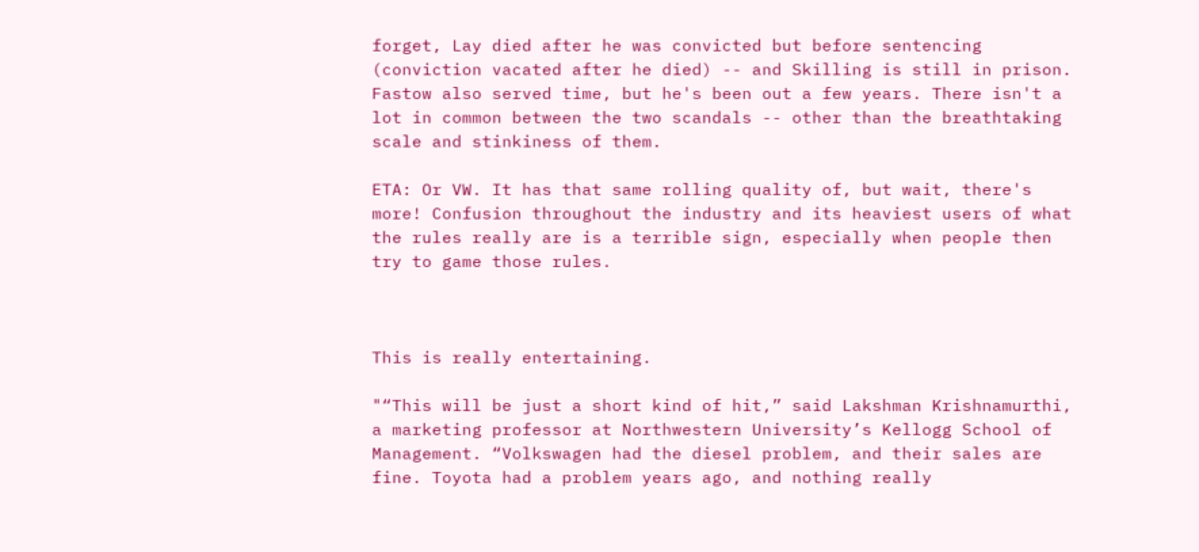forget, Lay died after he was convicted but before sentencing (conviction vacated after he died) -- and Skilling is still in prison. Fastow also served time, but he's been out a few years. There isn't a lot in common between the two scandals -- other than the breathtaking scale and stinkiness of them.

ETA: Or VW. It has that same rolling quality of, but wait, there's more! Confusion throughout the industry and its heaviest users of what the rules really are is a terrible sign, especially when people then try to game those rules.



This is really entertaining.

"“This will be just a short kind of hit,” said Lakshman Krishnamurthi, a marketing professor at Northwestern University’s Kellogg School of Management. “Volkswagen had the diesel problem, and their sales are fine. Toyota had a problem years ago, and nothing really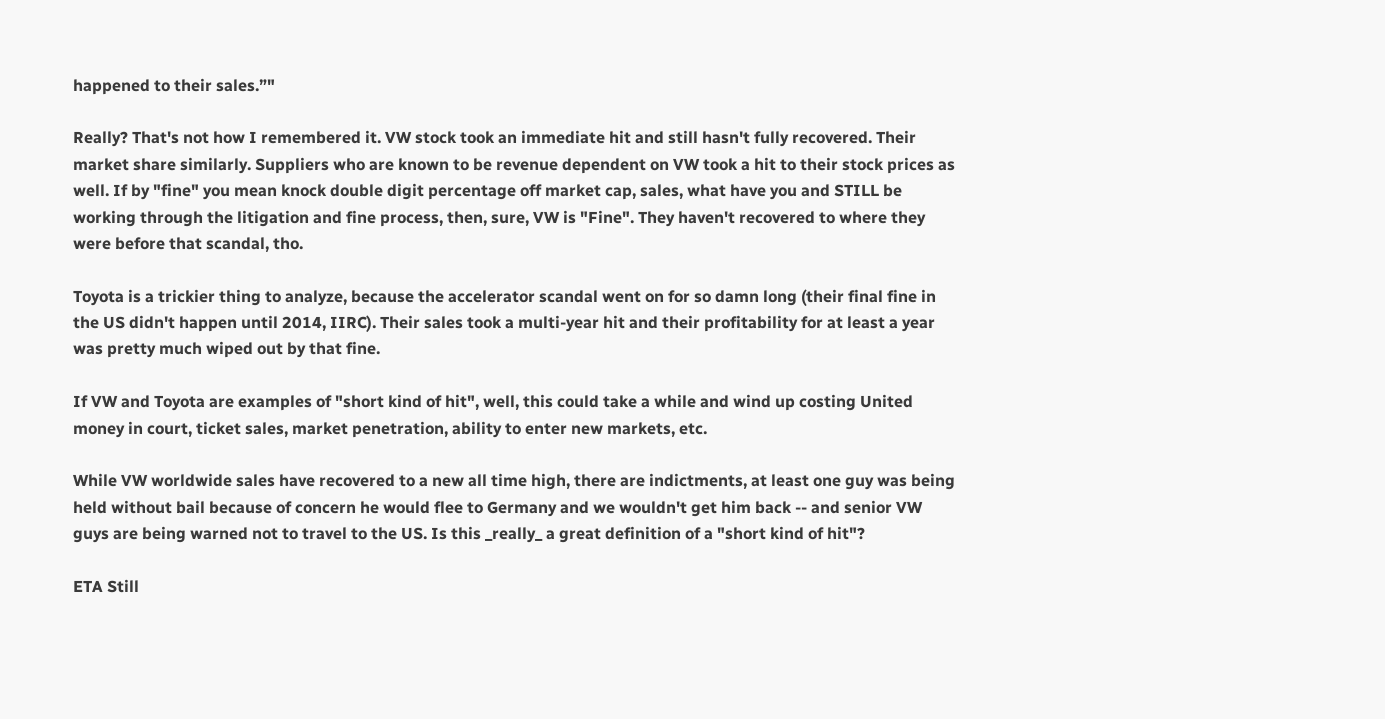happened to their sales.”"

Really? That's not how I remembered it. VW stock took an immediate hit and still hasn't fully recovered. Their market share similarly. Suppliers who are known to be revenue dependent on VW took a hit to their stock prices as well. If by "fine" you mean knock double digit percentage off market cap, sales, what have you and STILL be working through the litigation and fine process, then, sure, VW is "Fine". They haven't recovered to where they were before that scandal, tho.

Toyota is a trickier thing to analyze, because the accelerator scandal went on for so damn long (their final fine in the US didn't happen until 2014, IIRC). Their sales took a multi-year hit and their profitability for at least a year was pretty much wiped out by that fine.

If VW and Toyota are examples of "short kind of hit", well, this could take a while and wind up costing United money in court, ticket sales, market penetration, ability to enter new markets, etc.

While VW worldwide sales have recovered to a new all time high, there are indictments, at least one guy was being held without bail because of concern he would flee to Germany and we wouldn't get him back -- and senior VW guys are being warned not to travel to the US. Is this _really_ a great definition of a "short kind of hit"?

ETA Still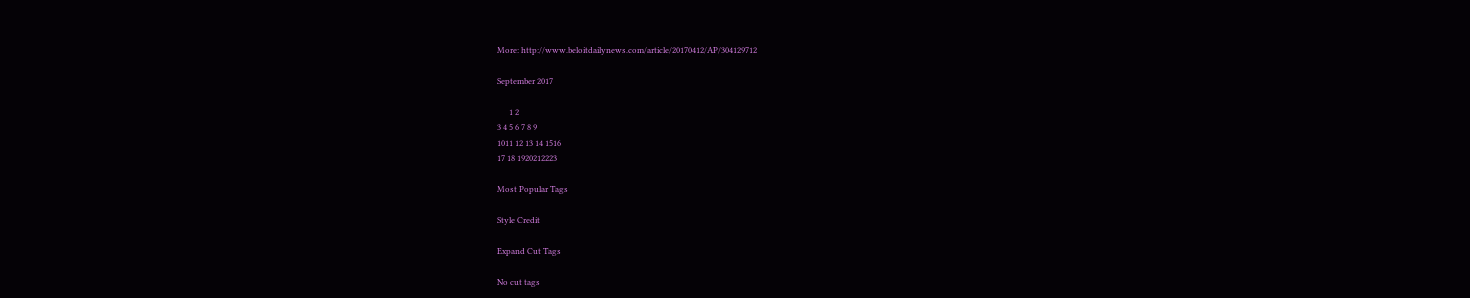More: http://www.beloitdailynews.com/article/20170412/AP/304129712

September 2017

      1 2
3 4 5 6 7 8 9
1011 12 13 14 1516
17 18 1920212223

Most Popular Tags

Style Credit

Expand Cut Tags

No cut tags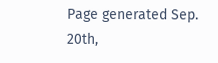Page generated Sep. 20th,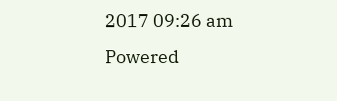2017 09:26 am
Powered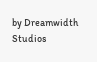by Dreamwidth Studios